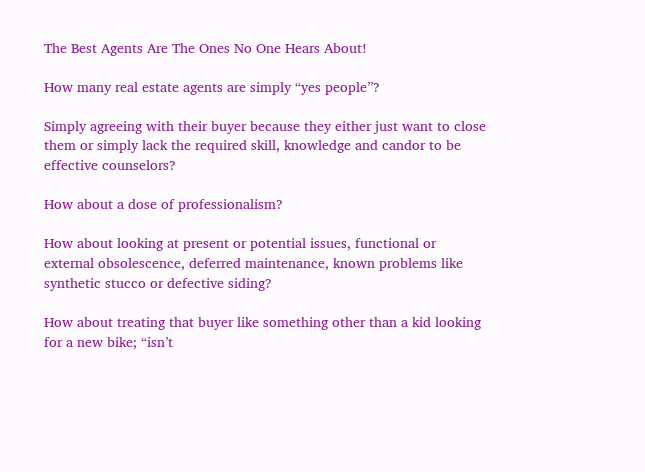The Best Agents Are The Ones No One Hears About!

How many real estate agents are simply “yes people”?

Simply agreeing with their buyer because they either just want to close them or simply lack the required skill, knowledge and candor to be effective counselors?

How about a dose of professionalism?

How about looking at present or potential issues, functional or external obsolescence, deferred maintenance, known problems like synthetic stucco or defective siding?

How about treating that buyer like something other than a kid looking for a new bike; “isn’t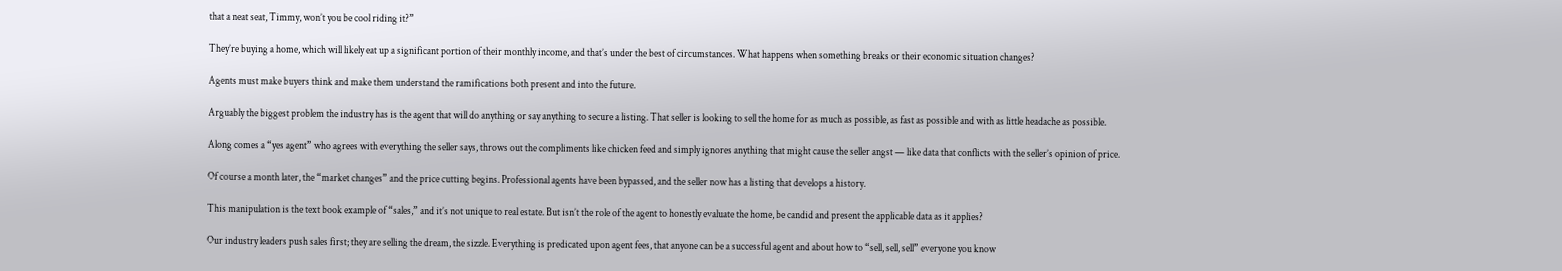that a neat seat, Timmy, won’t you be cool riding it?”

They’re buying a home, which will likely eat up a significant portion of their monthly income, and that’s under the best of circumstances. What happens when something breaks or their economic situation changes?

Agents must make buyers think and make them understand the ramifications both present and into the future.

Arguably the biggest problem the industry has is the agent that will do anything or say anything to secure a listing. That seller is looking to sell the home for as much as possible, as fast as possible and with as little headache as possible.

Along comes a “yes agent” who agrees with everything the seller says, throws out the compliments like chicken feed and simply ignores anything that might cause the seller angst — like data that conflicts with the seller’s opinion of price.

Of course a month later, the “market changes” and the price cutting begins. Professional agents have been bypassed, and the seller now has a listing that develops a history.

This manipulation is the text book example of “sales,” and it’s not unique to real estate. But isn’t the role of the agent to honestly evaluate the home, be candid and present the applicable data as it applies?

Our industry leaders push sales first; they are selling the dream, the sizzle. Everything is predicated upon agent fees, that anyone can be a successful agent and about how to “sell, sell, sell” everyone you know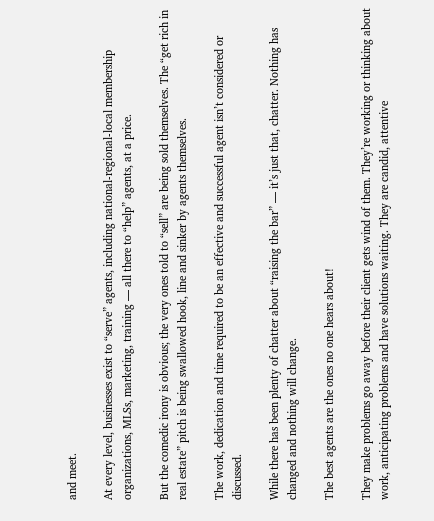and meet.

At every level, businesses exist to “serve” agents, including national-regional-local membership organizations, MLSs, marketing, training — all there to “help” agents, at a price.

But the comedic irony is obvious; the very ones told to “sell” are being sold themselves. The “get rich in real estate” pitch is being swallowed hook, line and sinker by agents themselves.

The work, dedication and time required to be an effective and successful agent isn’t considered or discussed.

While there has been plenty of chatter about “raising the bar” — it’s just that, chatter. Nothing has changed and nothing will change.

The best agents are the ones no one hears about!

They make problems go away before their client gets wind of them. They’re working or thinking about work, anticipating problems and have solutions waiting. They are candid, attentive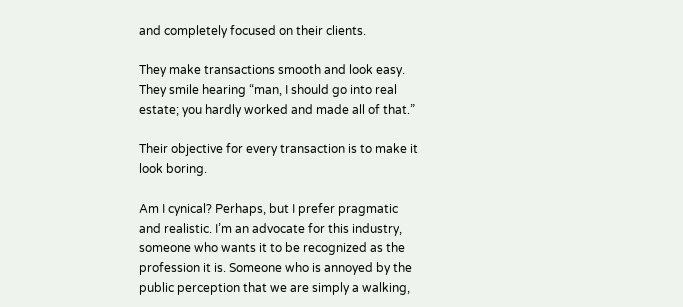and completely focused on their clients.

They make transactions smooth and look easy. They smile hearing “man, I should go into real estate; you hardly worked and made all of that.”

Their objective for every transaction is to make it look boring.

Am I cynical? Perhaps, but I prefer pragmatic and realistic. I’m an advocate for this industry, someone who wants it to be recognized as the profession it is. Someone who is annoyed by the public perception that we are simply a walking,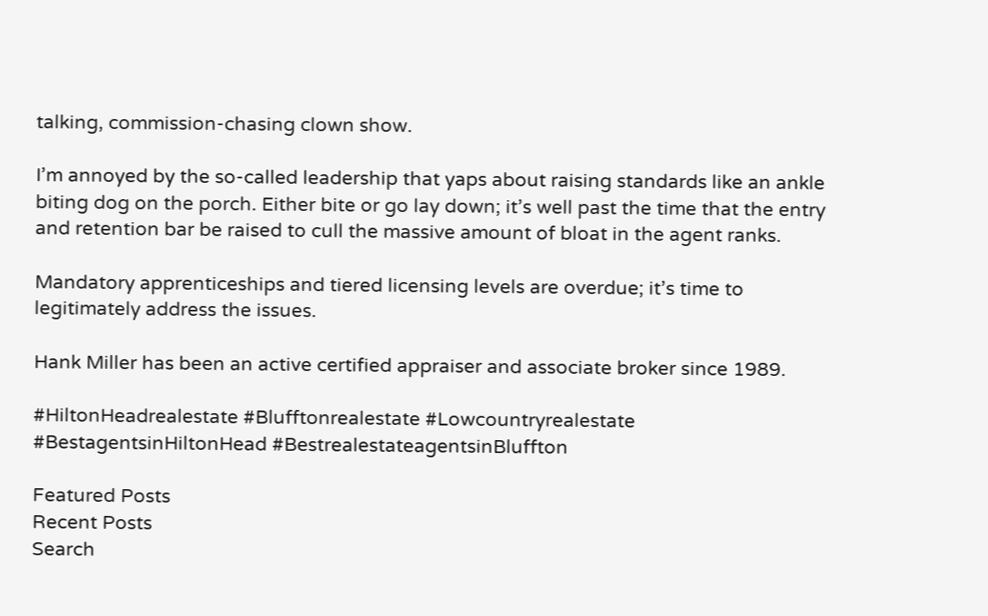talking, commission-chasing clown show.

I’m annoyed by the so-called leadership that yaps about raising standards like an ankle biting dog on the porch. Either bite or go lay down; it’s well past the time that the entry and retention bar be raised to cull the massive amount of bloat in the agent ranks.

Mandatory apprenticeships and tiered licensing levels are overdue; it’s time to legitimately address the issues.

Hank Miller has been an active certified appraiser and associate broker since 1989.

#HiltonHeadrealestate #Blufftonrealestate #Lowcountryrealestate #BestagentsinHiltonHead #BestrealestateagentsinBluffton

Featured Posts
Recent Posts
Search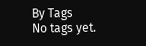By Tags
No tags yet.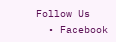Follow Us
  • Facebook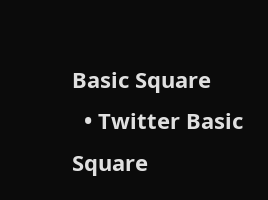Basic Square
  • Twitter Basic Square